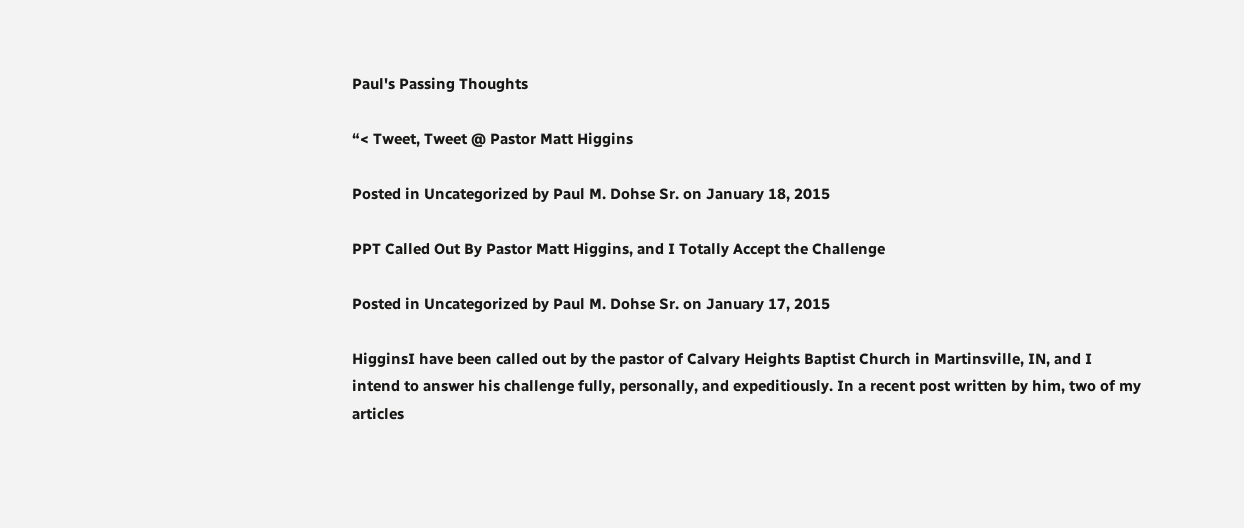Paul's Passing Thoughts

“< Tweet, Tweet @ Pastor Matt Higgins

Posted in Uncategorized by Paul M. Dohse Sr. on January 18, 2015

PPT Called Out By Pastor Matt Higgins, and I Totally Accept the Challenge

Posted in Uncategorized by Paul M. Dohse Sr. on January 17, 2015

HigginsI have been called out by the pastor of Calvary Heights Baptist Church in Martinsville, IN, and I intend to answer his challenge fully, personally, and expeditiously. In a recent post written by him, two of my articles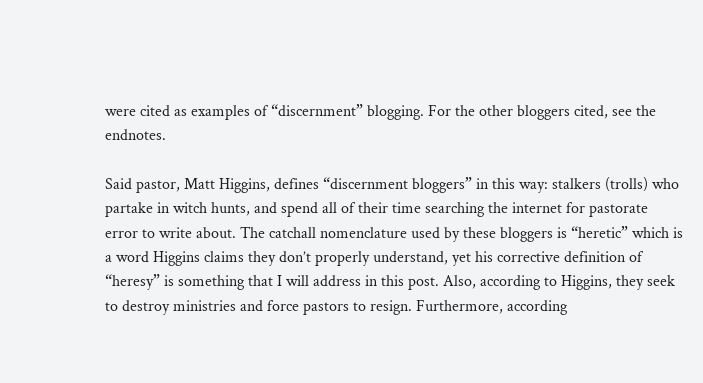were cited as examples of “discernment” blogging. For the other bloggers cited, see the endnotes.

Said pastor, Matt Higgins, defines “discernment bloggers” in this way: stalkers (trolls) who partake in witch hunts, and spend all of their time searching the internet for pastorate error to write about. The catchall nomenclature used by these bloggers is “heretic” which is a word Higgins claims they don’t properly understand, yet his corrective definition of “heresy” is something that I will address in this post. Also, according to Higgins, they seek to destroy ministries and force pastors to resign. Furthermore, according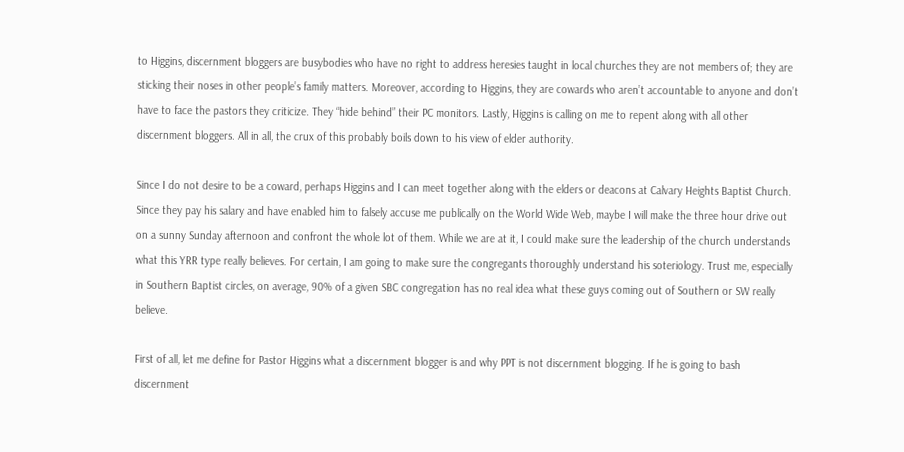to Higgins, discernment bloggers are busybodies who have no right to address heresies taught in local churches they are not members of; they are sticking their noses in other people’s family matters. Moreover, according to Higgins, they are cowards who aren’t accountable to anyone and don’t have to face the pastors they criticize. They “hide behind” their PC monitors. Lastly, Higgins is calling on me to repent along with all other discernment bloggers. All in all, the crux of this probably boils down to his view of elder authority.

Since I do not desire to be a coward, perhaps Higgins and I can meet together along with the elders or deacons at Calvary Heights Baptist Church. Since they pay his salary and have enabled him to falsely accuse me publically on the World Wide Web, maybe I will make the three hour drive out on a sunny Sunday afternoon and confront the whole lot of them. While we are at it, I could make sure the leadership of the church understands what this YRR type really believes. For certain, I am going to make sure the congregants thoroughly understand his soteriology. Trust me, especially in Southern Baptist circles, on average, 90% of a given SBC congregation has no real idea what these guys coming out of Southern or SW really believe.

First of all, let me define for Pastor Higgins what a discernment blogger is and why PPT is not discernment blogging. If he is going to bash discernment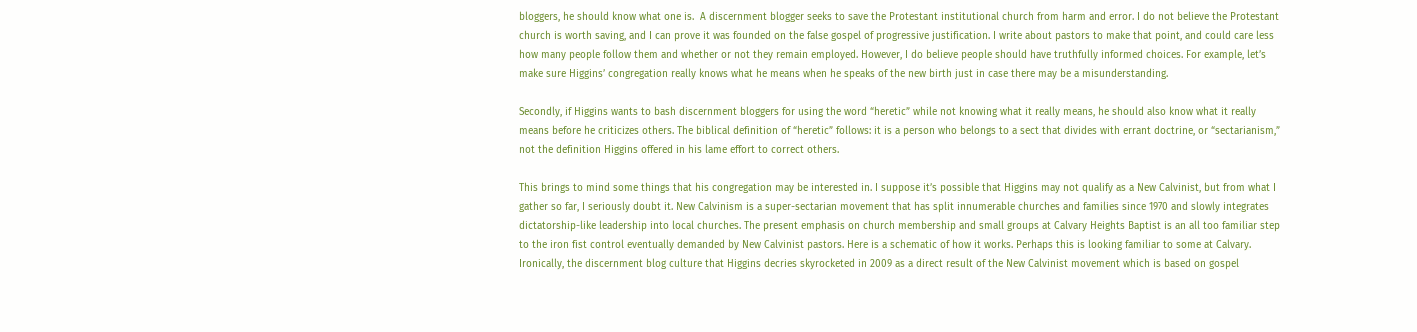bloggers, he should know what one is.  A discernment blogger seeks to save the Protestant institutional church from harm and error. I do not believe the Protestant church is worth saving, and I can prove it was founded on the false gospel of progressive justification. I write about pastors to make that point, and could care less how many people follow them and whether or not they remain employed. However, I do believe people should have truthfully informed choices. For example, let’s make sure Higgins’ congregation really knows what he means when he speaks of the new birth just in case there may be a misunderstanding.

Secondly, if Higgins wants to bash discernment bloggers for using the word “heretic” while not knowing what it really means, he should also know what it really means before he criticizes others. The biblical definition of “heretic” follows: it is a person who belongs to a sect that divides with errant doctrine, or “sectarianism,” not the definition Higgins offered in his lame effort to correct others.

This brings to mind some things that his congregation may be interested in. I suppose it’s possible that Higgins may not qualify as a New Calvinist, but from what I gather so far, I seriously doubt it. New Calvinism is a super-sectarian movement that has split innumerable churches and families since 1970 and slowly integrates dictatorship-like leadership into local churches. The present emphasis on church membership and small groups at Calvary Heights Baptist is an all too familiar step to the iron fist control eventually demanded by New Calvinist pastors. Here is a schematic of how it works. Perhaps this is looking familiar to some at Calvary. Ironically, the discernment blog culture that Higgins decries skyrocketed in 2009 as a direct result of the New Calvinist movement which is based on gospel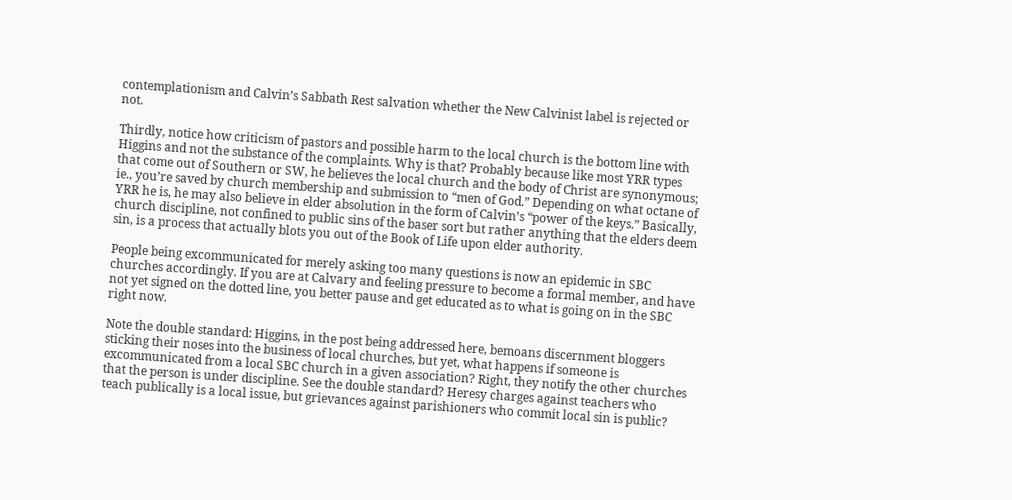contemplationism and Calvin’s Sabbath Rest salvation whether the New Calvinist label is rejected or not.

Thirdly, notice how criticism of pastors and possible harm to the local church is the bottom line with Higgins and not the substance of the complaints. Why is that? Probably because like most YRR types that come out of Southern or SW, he believes the local church and the body of Christ are synonymous; ie., you’re saved by church membership and submission to “men of God.” Depending on what octane of YRR he is, he may also believe in elder absolution in the form of Calvin’s “power of the keys.” Basically, church discipline, not confined to public sins of the baser sort but rather anything that the elders deem sin, is a process that actually blots you out of the Book of Life upon elder authority.

People being excommunicated for merely asking too many questions is now an epidemic in SBC churches accordingly. If you are at Calvary and feeling pressure to become a formal member, and have not yet signed on the dotted line, you better pause and get educated as to what is going on in the SBC right now.

Note the double standard: Higgins, in the post being addressed here, bemoans discernment bloggers sticking their noses into the business of local churches, but yet, what happens if someone is excommunicated from a local SBC church in a given association? Right, they notify the other churches that the person is under discipline. See the double standard? Heresy charges against teachers who teach publically is a local issue, but grievances against parishioners who commit local sin is public?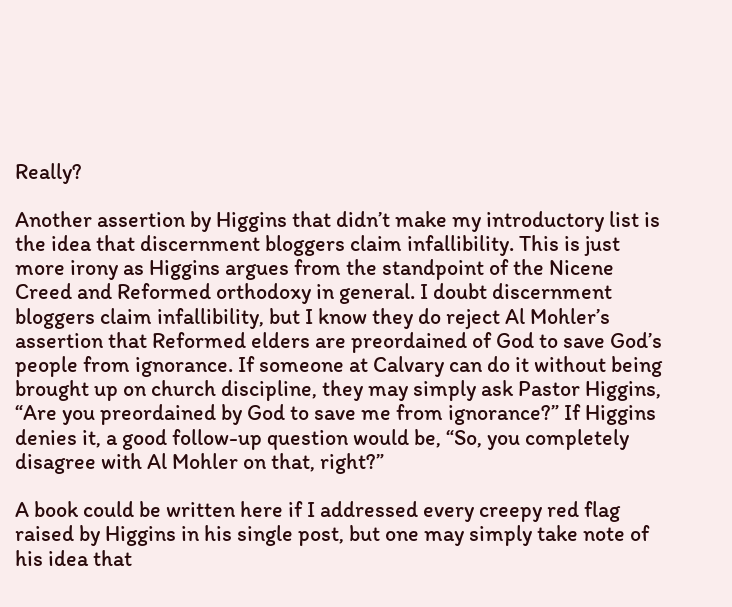Really?

Another assertion by Higgins that didn’t make my introductory list is the idea that discernment bloggers claim infallibility. This is just more irony as Higgins argues from the standpoint of the Nicene Creed and Reformed orthodoxy in general. I doubt discernment bloggers claim infallibility, but I know they do reject Al Mohler’s assertion that Reformed elders are preordained of God to save God’s people from ignorance. If someone at Calvary can do it without being brought up on church discipline, they may simply ask Pastor Higgins, “Are you preordained by God to save me from ignorance?” If Higgins denies it, a good follow-up question would be, “So, you completely disagree with Al Mohler on that, right?”

A book could be written here if I addressed every creepy red flag raised by Higgins in his single post, but one may simply take note of his idea that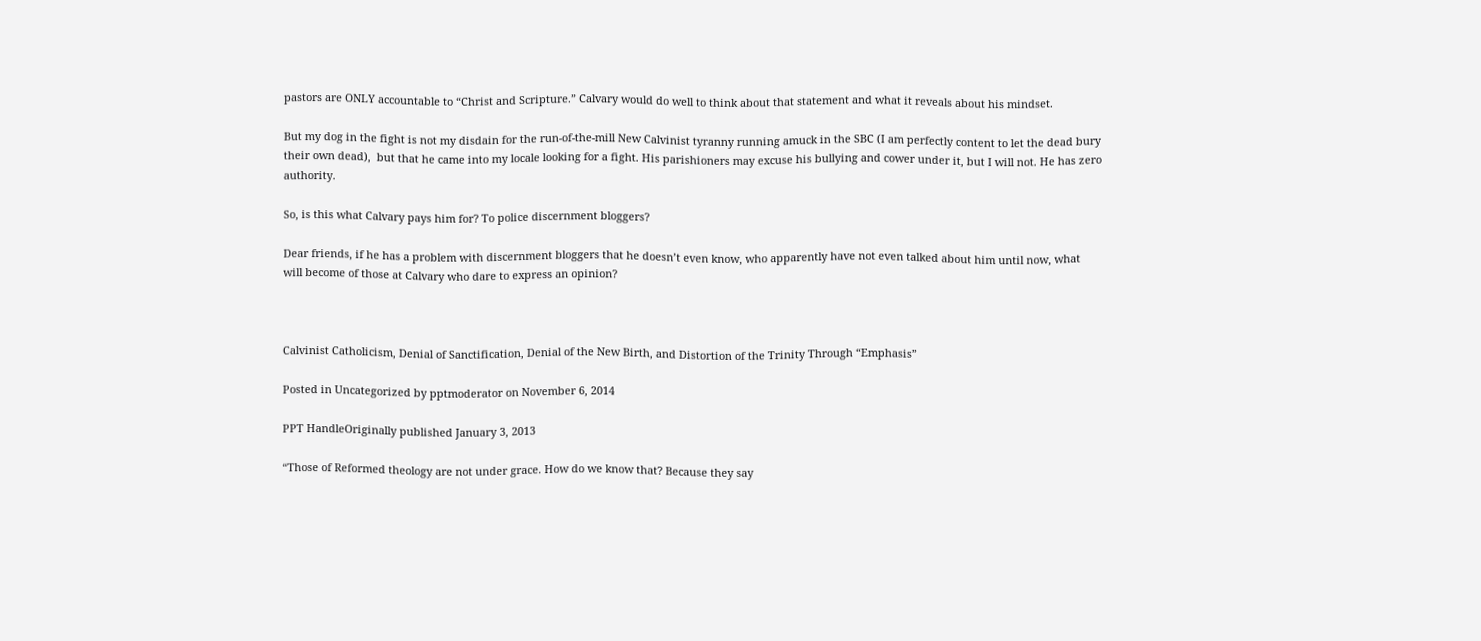pastors are ONLY accountable to “Christ and Scripture.” Calvary would do well to think about that statement and what it reveals about his mindset.

But my dog in the fight is not my disdain for the run-of-the-mill New Calvinist tyranny running amuck in the SBC (I am perfectly content to let the dead bury their own dead),  but that he came into my locale looking for a fight. His parishioners may excuse his bullying and cower under it, but I will not. He has zero authority.

So, is this what Calvary pays him for? To police discernment bloggers?

Dear friends, if he has a problem with discernment bloggers that he doesn’t even know, who apparently have not even talked about him until now, what will become of those at Calvary who dare to express an opinion?



Calvinist Catholicism, Denial of Sanctification, Denial of the New Birth, and Distortion of the Trinity Through “Emphasis”

Posted in Uncategorized by pptmoderator on November 6, 2014

PPT HandleOriginally published January 3, 2013

“Those of Reformed theology are not under grace. How do we know that? Because they say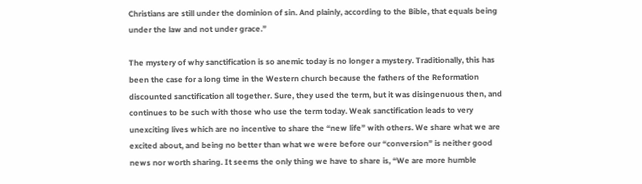Christians are still under the dominion of sin. And plainly, according to the Bible, that equals being under the law and not under grace.”

The mystery of why sanctification is so anemic today is no longer a mystery. Traditionally, this has been the case for a long time in the Western church because the fathers of the Reformation discounted sanctification all together. Sure, they used the term, but it was disingenuous then, and continues to be such with those who use the term today. Weak sanctification leads to very unexciting lives which are no incentive to share the “new life” with others. We share what we are excited about, and being no better than what we were before our “conversion” is neither good news nor worth sharing. It seems the only thing we have to share is, “We are more humble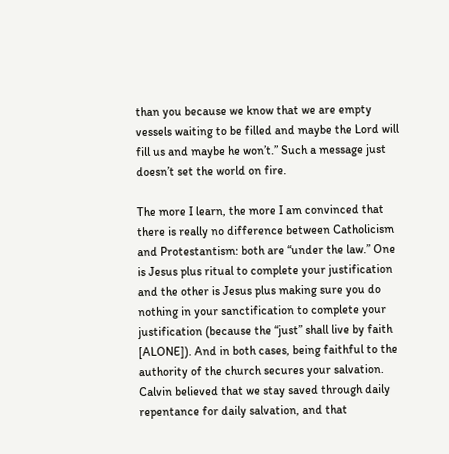than you because we know that we are empty vessels waiting to be filled and maybe the Lord will fill us and maybe he won’t.” Such a message just doesn’t set the world on fire.

The more I learn, the more I am convinced that there is really no difference between Catholicism and Protestantism: both are “under the law.” One is Jesus plus ritual to complete your justification and the other is Jesus plus making sure you do nothing in your sanctification to complete your justification (because the “just” shall live by faith [ALONE]). And in both cases, being faithful to the authority of the church secures your salvation. Calvin believed that we stay saved through daily repentance for daily salvation, and that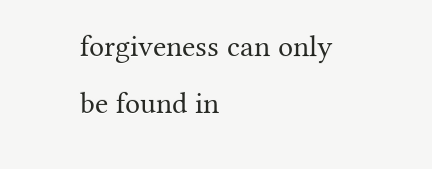forgiveness can only be found in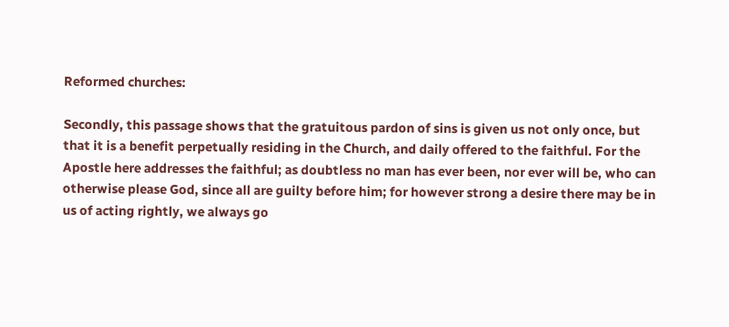Reformed churches:

Secondly, this passage shows that the gratuitous pardon of sins is given us not only once, but that it is a benefit perpetually residing in the Church, and daily offered to the faithful. For the Apostle here addresses the faithful; as doubtless no man has ever been, nor ever will be, who can otherwise please God, since all are guilty before him; for however strong a desire there may be in us of acting rightly, we always go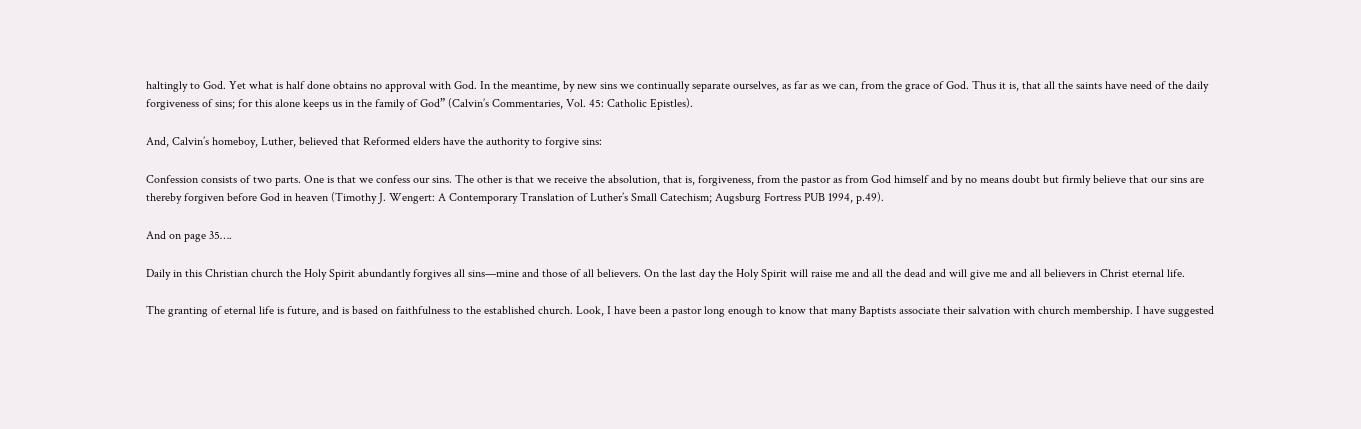haltingly to God. Yet what is half done obtains no approval with God. In the meantime, by new sins we continually separate ourselves, as far as we can, from the grace of God. Thus it is, that all the saints have need of the daily forgiveness of sins; for this alone keeps us in the family of God” (Calvin’s Commentaries, Vol. 45: Catholic Epistles).

And, Calvin’s homeboy, Luther, believed that Reformed elders have the authority to forgive sins:

Confession consists of two parts. One is that we confess our sins. The other is that we receive the absolution, that is, forgiveness, from the pastor as from God himself and by no means doubt but firmly believe that our sins are thereby forgiven before God in heaven (Timothy J. Wengert: A Contemporary Translation of Luther’s Small Catechism; Augsburg Fortress PUB 1994, p.49).

And on page 35….

Daily in this Christian church the Holy Spirit abundantly forgives all sins—mine and those of all believers. On the last day the Holy Spirit will raise me and all the dead and will give me and all believers in Christ eternal life.

The granting of eternal life is future, and is based on faithfulness to the established church. Look, I have been a pastor long enough to know that many Baptists associate their salvation with church membership. I have suggested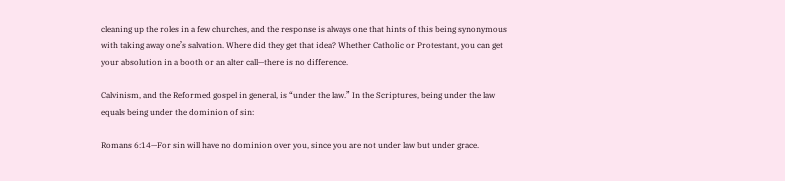cleaning up the roles in a few churches, and the response is always one that hints of this being synonymous with taking away one’s salvation. Where did they get that idea? Whether Catholic or Protestant, you can get your absolution in a booth or an alter call—there is no difference.

Calvinism, and the Reformed gospel in general, is “under the law.” In the Scriptures, being under the law equals being under the dominion of sin:

Romans 6:14—For sin will have no dominion over you, since you are not under law but under grace.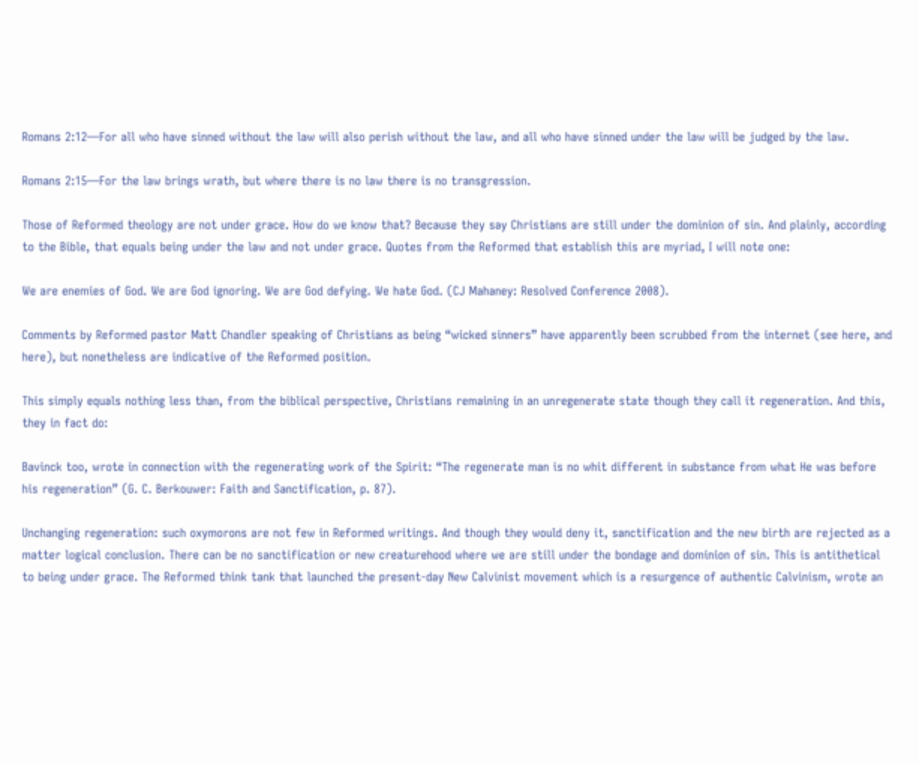Romans 2:12—For all who have sinned without the law will also perish without the law, and all who have sinned under the law will be judged by the law.

Romans 2:15—For the law brings wrath, but where there is no law there is no transgression.

Those of Reformed theology are not under grace. How do we know that? Because they say Christians are still under the dominion of sin. And plainly, according to the Bible, that equals being under the law and not under grace. Quotes from the Reformed that establish this are myriad, I will note one:

We are enemies of God. We are God ignoring. We are God defying. We hate God. (CJ Mahaney: Resolved Conference 2008).

Comments by Reformed pastor Matt Chandler speaking of Christians as being “wicked sinners” have apparently been scrubbed from the internet (see here, and here), but nonetheless are indicative of the Reformed position.

This simply equals nothing less than, from the biblical perspective, Christians remaining in an unregenerate state though they call it regeneration. And this, they in fact do:

Bavinck too, wrote in connection with the regenerating work of the Spirit: “The regenerate man is no whit different in substance from what He was before his regeneration” (G. C. Berkouwer: Faith and Sanctification, p. 87).

Unchanging regeneration: such oxymorons are not few in Reformed writings. And though they would deny it, sanctification and the new birth are rejected as a matter logical conclusion. There can be no sanctification or new creaturehood where we are still under the bondage and dominion of sin. This is antithetical to being under grace. The Reformed think tank that launched the present-day New Calvinist movement which is a resurgence of authentic Calvinism, wrote an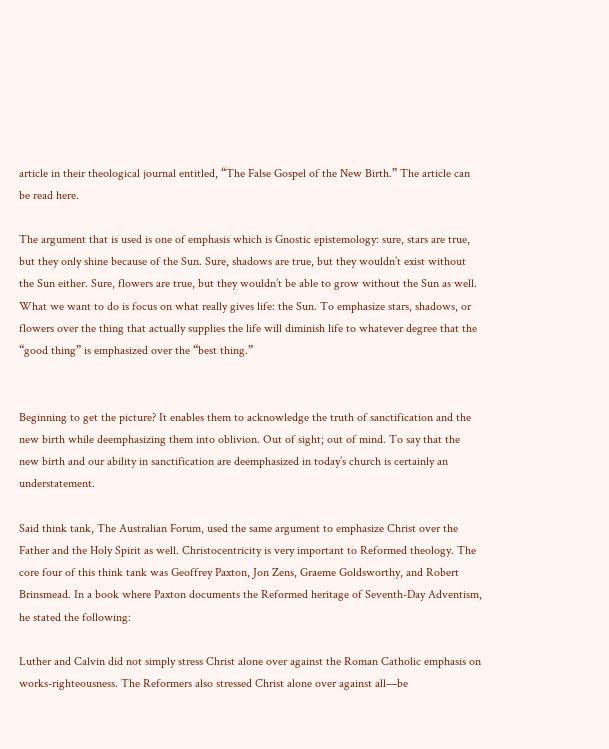article in their theological journal entitled, “The False Gospel of the New Birth.” The article can be read here.

The argument that is used is one of emphasis which is Gnostic epistemology: sure, stars are true, but they only shine because of the Sun. Sure, shadows are true, but they wouldn’t exist without the Sun either. Sure, flowers are true, but they wouldn’t be able to grow without the Sun as well. What we want to do is focus on what really gives life: the Sun. To emphasize stars, shadows, or flowers over the thing that actually supplies the life will diminish life to whatever degree that the “good thing” is emphasized over the “best thing.”


Beginning to get the picture? It enables them to acknowledge the truth of sanctification and the new birth while deemphasizing them into oblivion. Out of sight; out of mind. To say that the new birth and our ability in sanctification are deemphasized in today’s church is certainly an understatement.

Said think tank, The Australian Forum, used the same argument to emphasize Christ over the Father and the Holy Spirit as well. Christocentricity is very important to Reformed theology. The core four of this think tank was Geoffrey Paxton, Jon Zens, Graeme Goldsworthy, and Robert Brinsmead. In a book where Paxton documents the Reformed heritage of Seventh-Day Adventism, he stated the following:

Luther and Calvin did not simply stress Christ alone over against the Roman Catholic emphasis on works-righteousness. The Reformers also stressed Christ alone over against all—be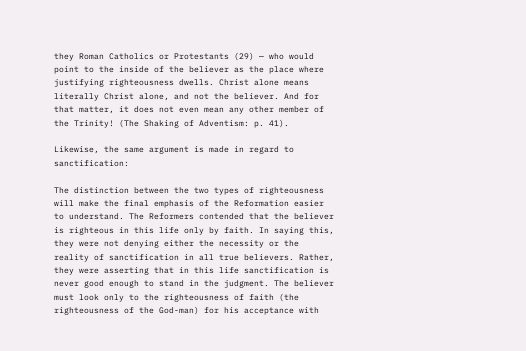they Roman Catholics or Protestants (29) — who would point to the inside of the believer as the place where justifying righteousness dwells. Christ alone means literally Christ alone, and not the believer. And for that matter, it does not even mean any other member of the Trinity! (The Shaking of Adventism: p. 41).

Likewise, the same argument is made in regard to sanctification:

The distinction between the two types of righteousness will make the final emphasis of the Reformation easier to understand. The Reformers contended that the believer is righteous in this life only by faith. In saying this, they were not denying either the necessity or the reality of sanctification in all true believers. Rather, they were asserting that in this life sanctification is never good enough to stand in the judgment. The believer must look only to the righteousness of faith (the righteousness of the God-man) for his acceptance with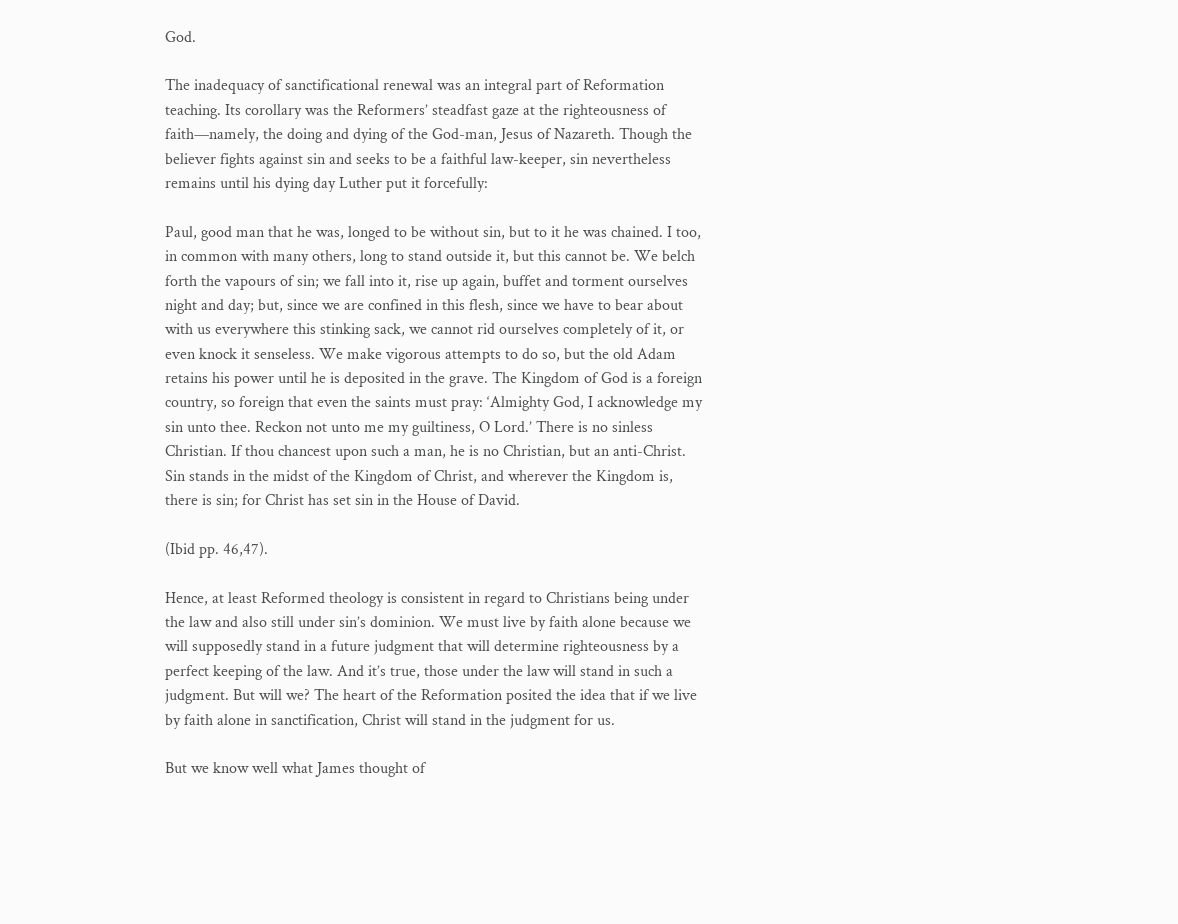God.

The inadequacy of sanctificational renewal was an integral part of Reformation teaching. Its corollary was the Reformers’ steadfast gaze at the righteousness of faith—namely, the doing and dying of the God-man, Jesus of Nazareth. Though the believer fights against sin and seeks to be a faithful law-keeper, sin nevertheless remains until his dying day Luther put it forcefully:

Paul, good man that he was, longed to be without sin, but to it he was chained. I too, in common with many others, long to stand outside it, but this cannot be. We belch forth the vapours of sin; we fall into it, rise up again, buffet and torment ourselves night and day; but, since we are confined in this flesh, since we have to bear about with us everywhere this stinking sack, we cannot rid ourselves completely of it, or even knock it senseless. We make vigorous attempts to do so, but the old Adam retains his power until he is deposited in the grave. The Kingdom of God is a foreign country, so foreign that even the saints must pray: ‘Almighty God, I acknowledge my sin unto thee. Reckon not unto me my guiltiness, O Lord.’ There is no sinless Christian. If thou chancest upon such a man, he is no Christian, but an anti-Christ. Sin stands in the midst of the Kingdom of Christ, and wherever the Kingdom is, there is sin; for Christ has set sin in the House of David.

(Ibid pp. 46,47).

Hence, at least Reformed theology is consistent in regard to Christians being under the law and also still under sin’s dominion. We must live by faith alone because we will supposedly stand in a future judgment that will determine righteousness by a perfect keeping of the law. And it’s true, those under the law will stand in such a judgment. But will we? The heart of the Reformation posited the idea that if we live by faith alone in sanctification, Christ will stand in the judgment for us.

But we know well what James thought of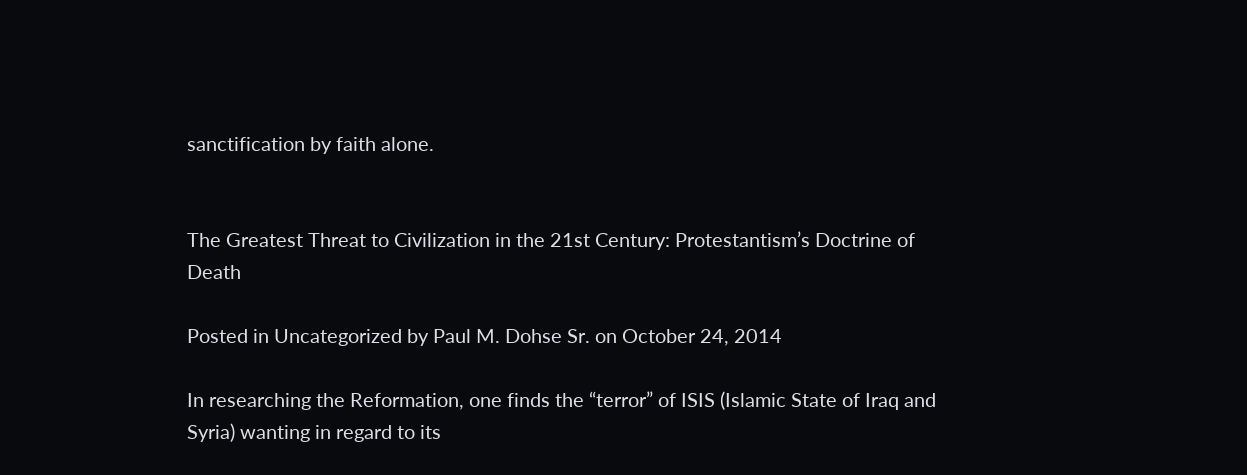sanctification by faith alone.


The Greatest Threat to Civilization in the 21st Century: Protestantism’s Doctrine of Death

Posted in Uncategorized by Paul M. Dohse Sr. on October 24, 2014

In researching the Reformation, one finds the “terror” of ISIS (Islamic State of Iraq and Syria) wanting in regard to its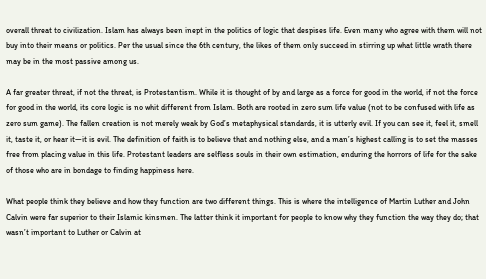overall threat to civilization. Islam has always been inept in the politics of logic that despises life. Even many who agree with them will not buy into their means or politics. Per the usual since the 6th century, the likes of them only succeed in stirring up what little wrath there may be in the most passive among us.

A far greater threat, if not the threat, is Protestantism. While it is thought of by and large as a force for good in the world, if not the force for good in the world, its core logic is no whit different from Islam. Both are rooted in zero sum life value (not to be confused with life as zero sum game). The fallen creation is not merely weak by God’s metaphysical standards, it is utterly evil. If you can see it, feel it, smell it, taste it, or hear it—it is evil. The definition of faith is to believe that and nothing else, and a man’s highest calling is to set the masses free from placing value in this life. Protestant leaders are selfless souls in their own estimation, enduring the horrors of life for the sake of those who are in bondage to finding happiness here.

What people think they believe and how they function are two different things. This is where the intelligence of Martin Luther and John Calvin were far superior to their Islamic kinsmen. The latter think it important for people to know why they function the way they do; that wasn’t important to Luther or Calvin at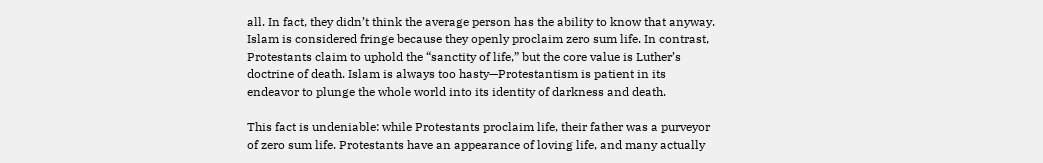all. In fact, they didn’t think the average person has the ability to know that anyway. Islam is considered fringe because they openly proclaim zero sum life. In contrast, Protestants claim to uphold the “sanctity of life,” but the core value is Luther’s doctrine of death. Islam is always too hasty—Protestantism is patient in its endeavor to plunge the whole world into its identity of darkness and death.

This fact is undeniable: while Protestants proclaim life, their father was a purveyor of zero sum life. Protestants have an appearance of loving life, and many actually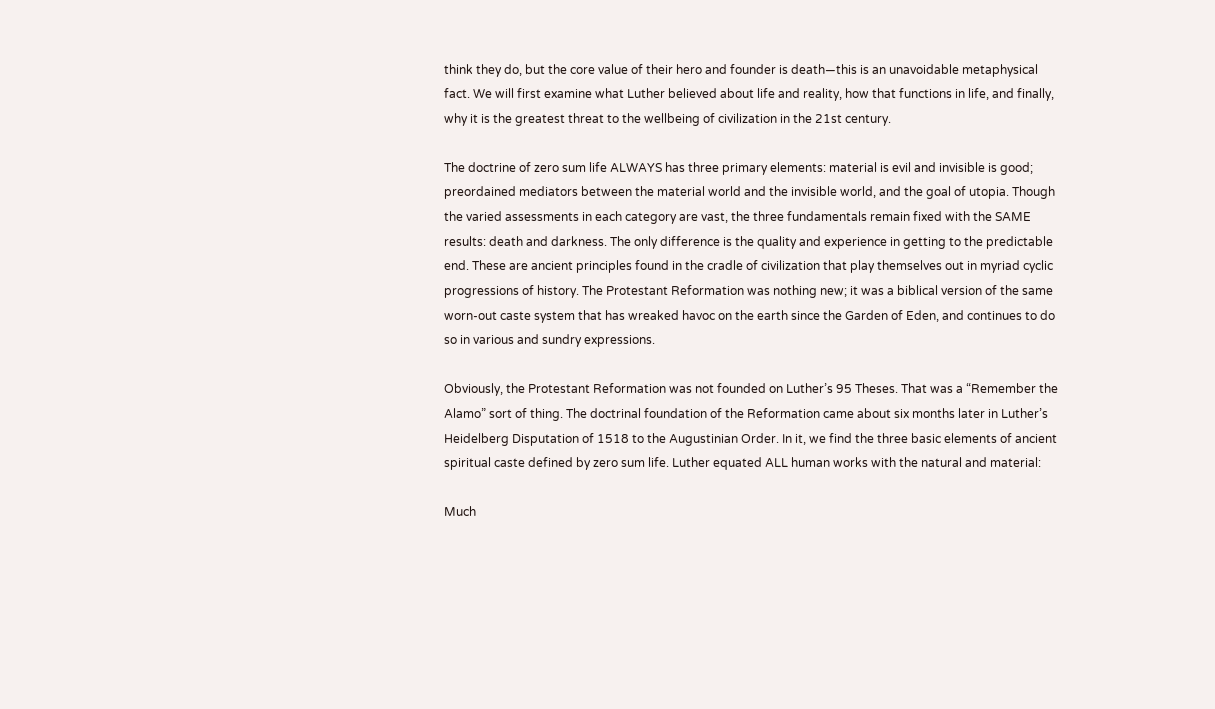think they do, but the core value of their hero and founder is death—this is an unavoidable metaphysical fact. We will first examine what Luther believed about life and reality, how that functions in life, and finally, why it is the greatest threat to the wellbeing of civilization in the 21st century.

The doctrine of zero sum life ALWAYS has three primary elements: material is evil and invisible is good; preordained mediators between the material world and the invisible world, and the goal of utopia. Though the varied assessments in each category are vast, the three fundamentals remain fixed with the SAME results: death and darkness. The only difference is the quality and experience in getting to the predictable end. These are ancient principles found in the cradle of civilization that play themselves out in myriad cyclic progressions of history. The Protestant Reformation was nothing new; it was a biblical version of the same worn-out caste system that has wreaked havoc on the earth since the Garden of Eden, and continues to do so in various and sundry expressions.

Obviously, the Protestant Reformation was not founded on Luther’s 95 Theses. That was a “Remember the Alamo” sort of thing. The doctrinal foundation of the Reformation came about six months later in Luther’s Heidelberg Disputation of 1518 to the Augustinian Order. In it, we find the three basic elements of ancient spiritual caste defined by zero sum life. Luther equated ALL human works with the natural and material:

Much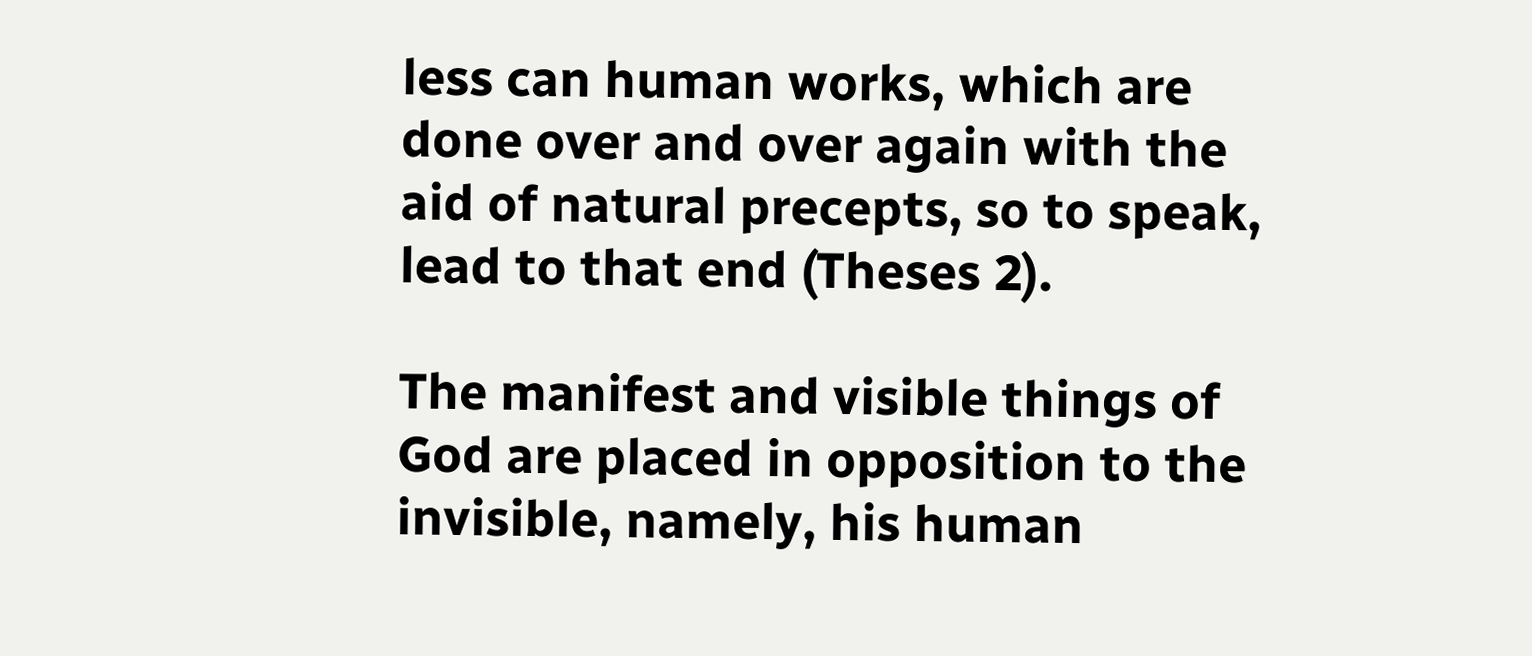less can human works, which are done over and over again with the aid of natural precepts, so to speak, lead to that end (Theses 2).

The manifest and visible things of God are placed in opposition to the invisible, namely, his human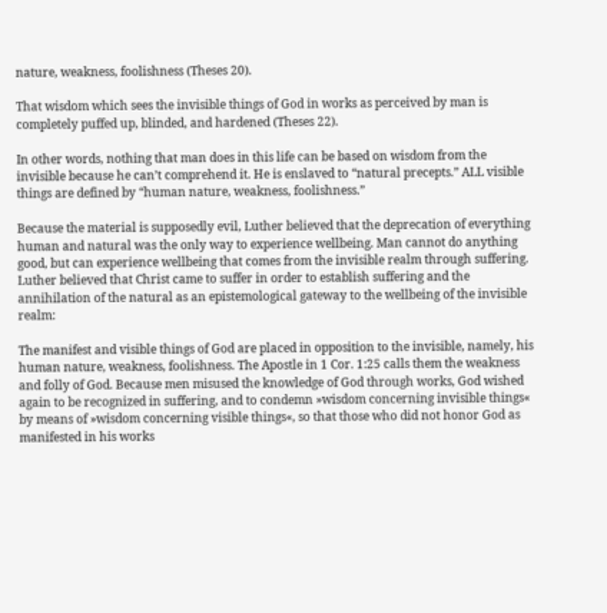nature, weakness, foolishness (Theses 20).

That wisdom which sees the invisible things of God in works as perceived by man is completely puffed up, blinded, and hardened (Theses 22).

In other words, nothing that man does in this life can be based on wisdom from the invisible because he can’t comprehend it. He is enslaved to “natural precepts.” ALL visible things are defined by “human nature, weakness, foolishness.”

Because the material is supposedly evil, Luther believed that the deprecation of everything human and natural was the only way to experience wellbeing. Man cannot do anything good, but can experience wellbeing that comes from the invisible realm through suffering. Luther believed that Christ came to suffer in order to establish suffering and the annihilation of the natural as an epistemological gateway to the wellbeing of the invisible realm:

The manifest and visible things of God are placed in opposition to the invisible, namely, his human nature, weakness, foolishness. The Apostle in 1 Cor. 1:25 calls them the weakness and folly of God. Because men misused the knowledge of God through works, God wished again to be recognized in suffering, and to condemn »wisdom concerning invisible things« by means of »wisdom concerning visible things«, so that those who did not honor God as manifested in his works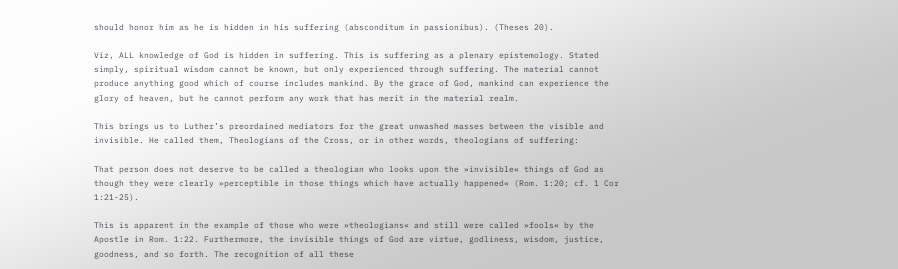should honor him as he is hidden in his suffering (absconditum in passionibus). (Theses 20).

Viz, ALL knowledge of God is hidden in suffering. This is suffering as a plenary epistemology. Stated simply, spiritual wisdom cannot be known, but only experienced through suffering. The material cannot produce anything good which of course includes mankind. By the grace of God, mankind can experience the glory of heaven, but he cannot perform any work that has merit in the material realm.

This brings us to Luther’s preordained mediators for the great unwashed masses between the visible and invisible. He called them, Theologians of the Cross, or in other words, theologians of suffering:

That person does not deserve to be called a theologian who looks upon the »invisible« things of God as though they were clearly »perceptible in those things which have actually happened« (Rom. 1:20; cf. 1 Cor 1:21-25).

This is apparent in the example of those who were »theologians« and still were called »fools« by the Apostle in Rom. 1:22. Furthermore, the invisible things of God are virtue, godliness, wisdom, justice, goodness, and so forth. The recognition of all these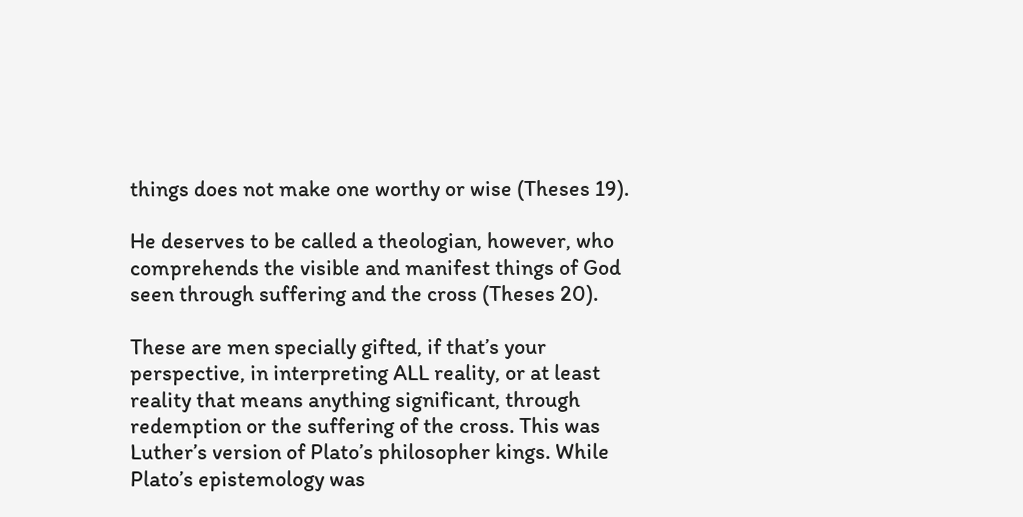things does not make one worthy or wise (Theses 19).

He deserves to be called a theologian, however, who comprehends the visible and manifest things of God seen through suffering and the cross (Theses 20).

These are men specially gifted, if that’s your perspective, in interpreting ALL reality, or at least reality that means anything significant, through redemption or the suffering of the cross. This was Luther’s version of Plato’s philosopher kings. While Plato’s epistemology was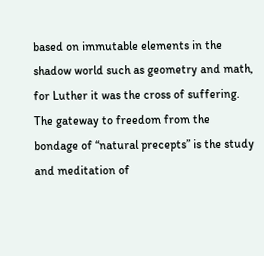based on immutable elements in the shadow world such as geometry and math, for Luther it was the cross of suffering. The gateway to freedom from the bondage of “natural precepts” is the study and meditation of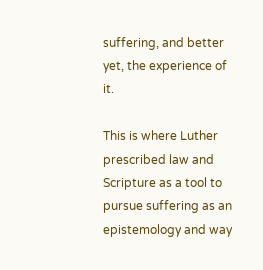suffering, and better yet, the experience of it.

This is where Luther prescribed law and Scripture as a tool to pursue suffering as an epistemology and way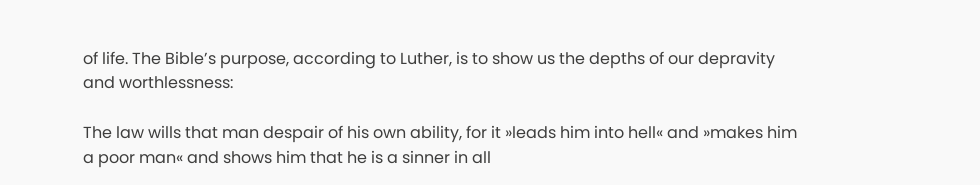of life. The Bible’s purpose, according to Luther, is to show us the depths of our depravity and worthlessness:

The law wills that man despair of his own ability, for it »leads him into hell« and »makes him a poor man« and shows him that he is a sinner in all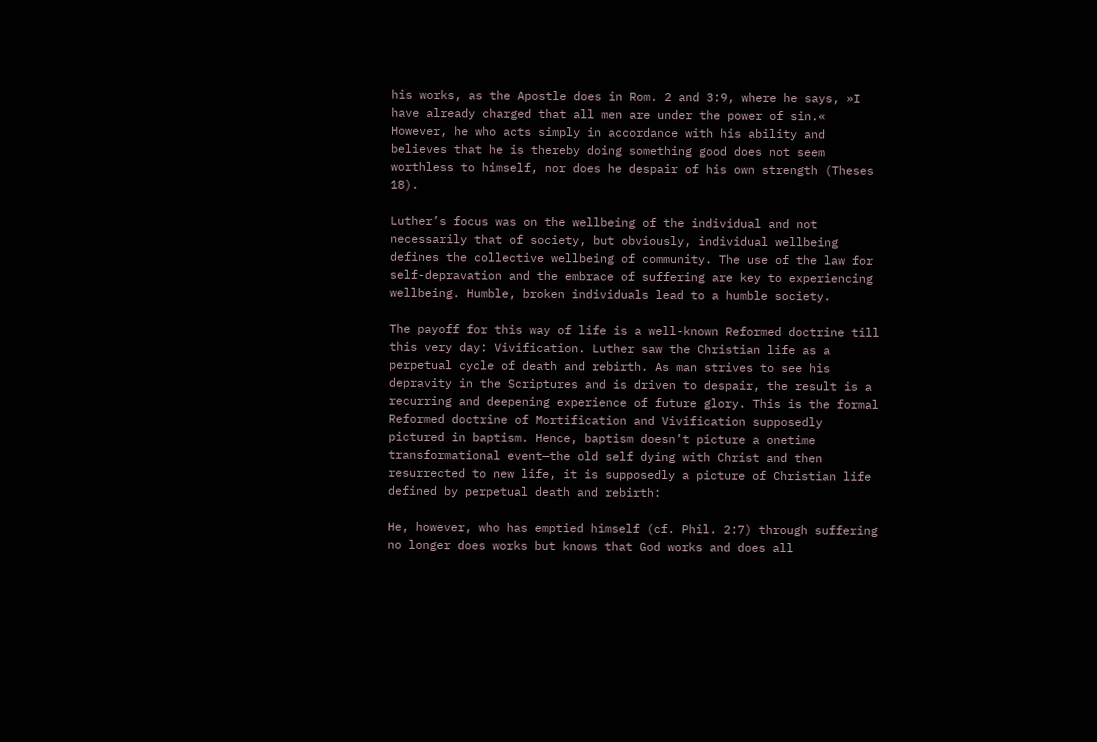his works, as the Apostle does in Rom. 2 and 3:9, where he says, »I have already charged that all men are under the power of sin.« However, he who acts simply in accordance with his ability and believes that he is thereby doing something good does not seem worthless to himself, nor does he despair of his own strength (Theses 18).

Luther’s focus was on the wellbeing of the individual and not necessarily that of society, but obviously, individual wellbeing defines the collective wellbeing of community. The use of the law for self-depravation and the embrace of suffering are key to experiencing wellbeing. Humble, broken individuals lead to a humble society.

The payoff for this way of life is a well-known Reformed doctrine till this very day: Vivification. Luther saw the Christian life as a perpetual cycle of death and rebirth. As man strives to see his depravity in the Scriptures and is driven to despair, the result is a recurring and deepening experience of future glory. This is the formal Reformed doctrine of Mortification and Vivification supposedly pictured in baptism. Hence, baptism doesn’t picture a onetime transformational event—the old self dying with Christ and then resurrected to new life, it is supposedly a picture of Christian life defined by perpetual death and rebirth:

He, however, who has emptied himself (cf. Phil. 2:7) through suffering no longer does works but knows that God works and does all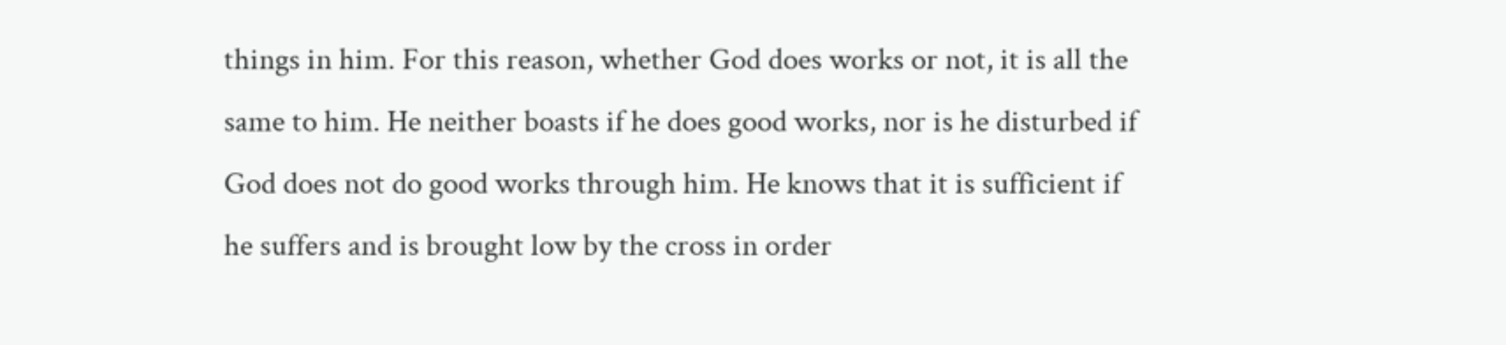things in him. For this reason, whether God does works or not, it is all the same to him. He neither boasts if he does good works, nor is he disturbed if God does not do good works through him. He knows that it is sufficient if he suffers and is brought low by the cross in order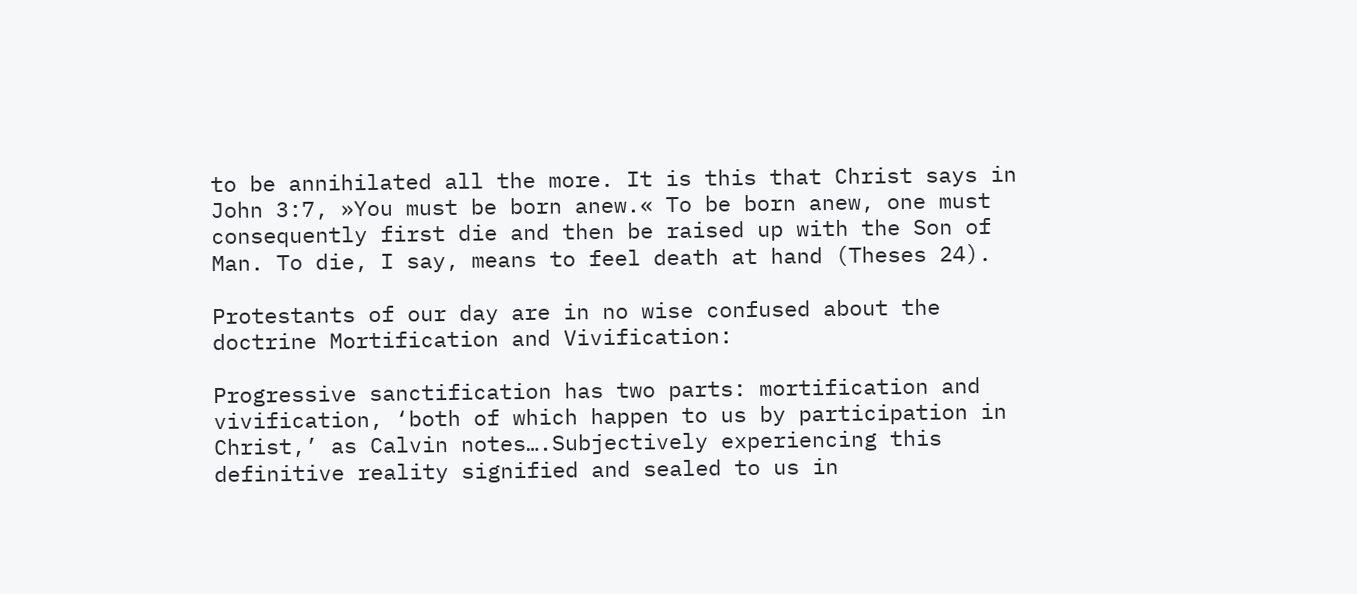to be annihilated all the more. It is this that Christ says in John 3:7, »You must be born anew.« To be born anew, one must consequently first die and then be raised up with the Son of Man. To die, I say, means to feel death at hand (Theses 24).

Protestants of our day are in no wise confused about the doctrine Mortification and Vivification:

Progressive sanctification has two parts: mortification and vivification, ‘both of which happen to us by participation in Christ,’ as Calvin notes….Subjectively experiencing this definitive reality signified and sealed to us in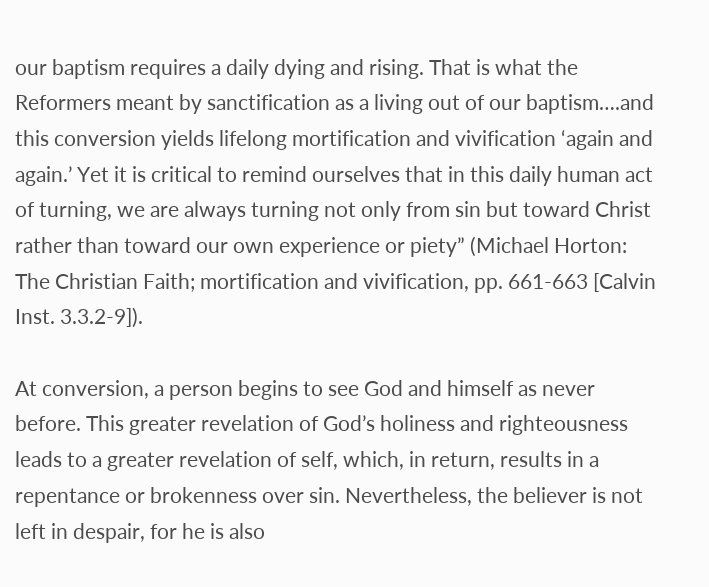our baptism requires a daily dying and rising. That is what the Reformers meant by sanctification as a living out of our baptism….and this conversion yields lifelong mortification and vivification ‘again and again.’ Yet it is critical to remind ourselves that in this daily human act of turning, we are always turning not only from sin but toward Christ rather than toward our own experience or piety” (Michael Horton: The Christian Faith; mortification and vivification, pp. 661-663 [Calvin Inst. 3.3.2-9]).

At conversion, a person begins to see God and himself as never before. This greater revelation of God’s holiness and righteousness leads to a greater revelation of self, which, in return, results in a repentance or brokenness over sin. Nevertheless, the believer is not left in despair, for he is also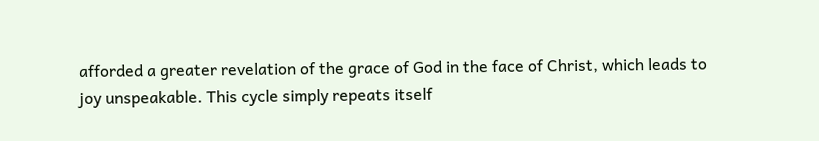afforded a greater revelation of the grace of God in the face of Christ, which leads to joy unspeakable. This cycle simply repeats itself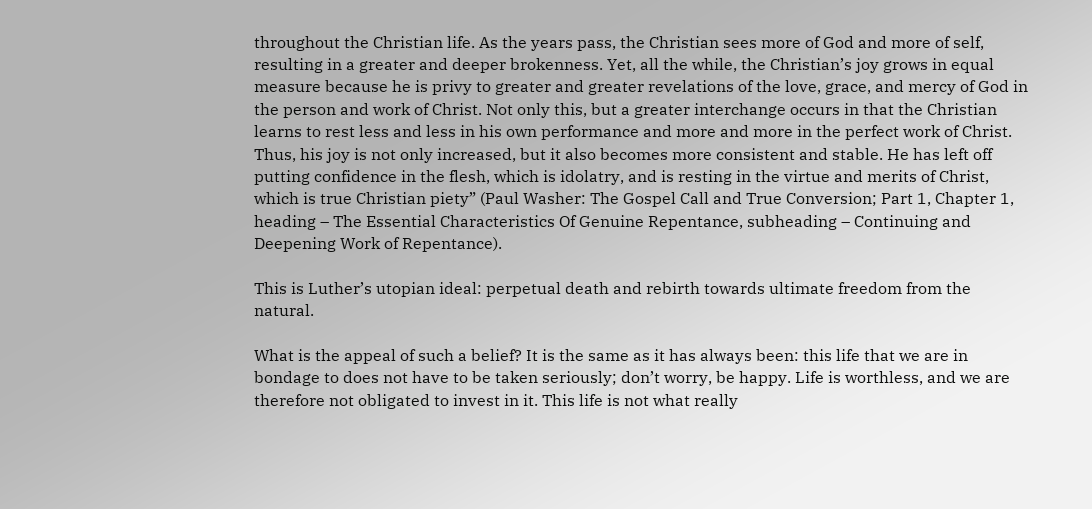throughout the Christian life. As the years pass, the Christian sees more of God and more of self, resulting in a greater and deeper brokenness. Yet, all the while, the Christian’s joy grows in equal measure because he is privy to greater and greater revelations of the love, grace, and mercy of God in the person and work of Christ. Not only this, but a greater interchange occurs in that the Christian learns to rest less and less in his own performance and more and more in the perfect work of Christ. Thus, his joy is not only increased, but it also becomes more consistent and stable. He has left off putting confidence in the flesh, which is idolatry, and is resting in the virtue and merits of Christ, which is true Christian piety” (Paul Washer: The Gospel Call and True Conversion; Part 1, Chapter 1, heading – The Essential Characteristics Of Genuine Repentance, subheading – Continuing and Deepening Work of Repentance).

This is Luther’s utopian ideal: perpetual death and rebirth towards ultimate freedom from the natural.

What is the appeal of such a belief? It is the same as it has always been: this life that we are in bondage to does not have to be taken seriously; don’t worry, be happy. Life is worthless, and we are therefore not obligated to invest in it. This life is not what really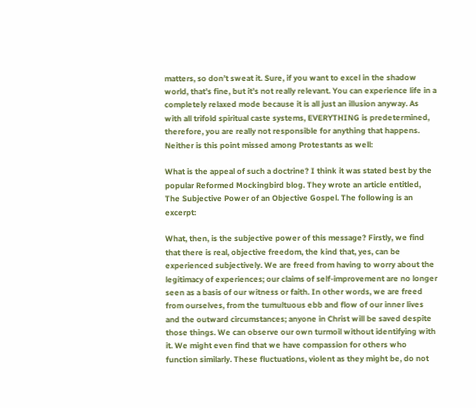matters, so don’t sweat it. Sure, if you want to excel in the shadow world, that’s fine, but it’s not really relevant. You can experience life in a completely relaxed mode because it is all just an illusion anyway. As with all trifold spiritual caste systems, EVERYTHING is predetermined, therefore, you are really not responsible for anything that happens. Neither is this point missed among Protestants as well:

What is the appeal of such a doctrine? I think it was stated best by the popular Reformed Mockingbird blog. They wrote an article entitled, The Subjective Power of an Objective Gospel. The following is an excerpt:

What, then, is the subjective power of this message? Firstly, we find that there is real, objective freedom, the kind that, yes, can be experienced subjectively. We are freed from having to worry about the legitimacy of experiences; our claims of self-improvement are no longer seen as a basis of our witness or faith. In other words, we are freed from ourselves, from the tumultuous ebb and flow of our inner lives and the outward circumstances; anyone in Christ will be saved despite those things. We can observe our own turmoil without identifying with it. We might even find that we have compassion for others who function similarly. These fluctuations, violent as they might be, do not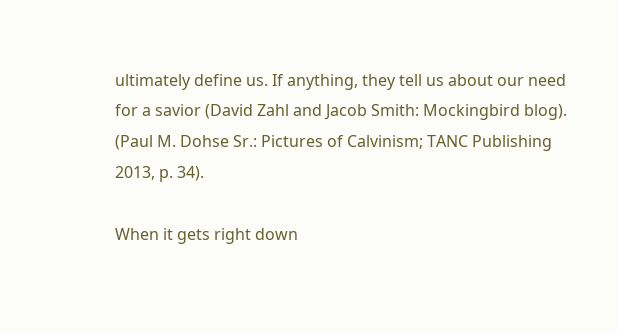ultimately define us. If anything, they tell us about our need for a savior (David Zahl and Jacob Smith: Mockingbird blog). (Paul M. Dohse Sr.: Pictures of Calvinism; TANC Publishing 2013, p. 34).

When it gets right down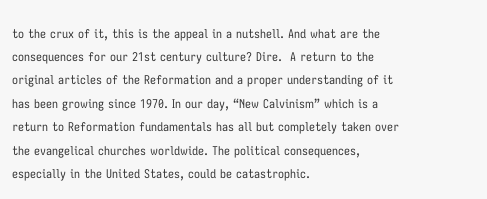to the crux of it, this is the appeal in a nutshell. And what are the consequences for our 21st century culture? Dire.  A return to the original articles of the Reformation and a proper understanding of it has been growing since 1970. In our day, “New Calvinism” which is a return to Reformation fundamentals has all but completely taken over the evangelical churches worldwide. The political consequences, especially in the United States, could be catastrophic.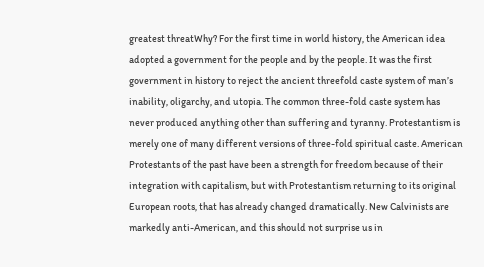greatest threatWhy? For the first time in world history, the American idea adopted a government for the people and by the people. It was the first government in history to reject the ancient threefold caste system of man’s inability, oligarchy, and utopia. The common three-fold caste system has never produced anything other than suffering and tyranny. Protestantism is merely one of many different versions of three-fold spiritual caste. American Protestants of the past have been a strength for freedom because of their integration with capitalism, but with Protestantism returning to its original European roots, that has already changed dramatically. New Calvinists are markedly anti-American, and this should not surprise us in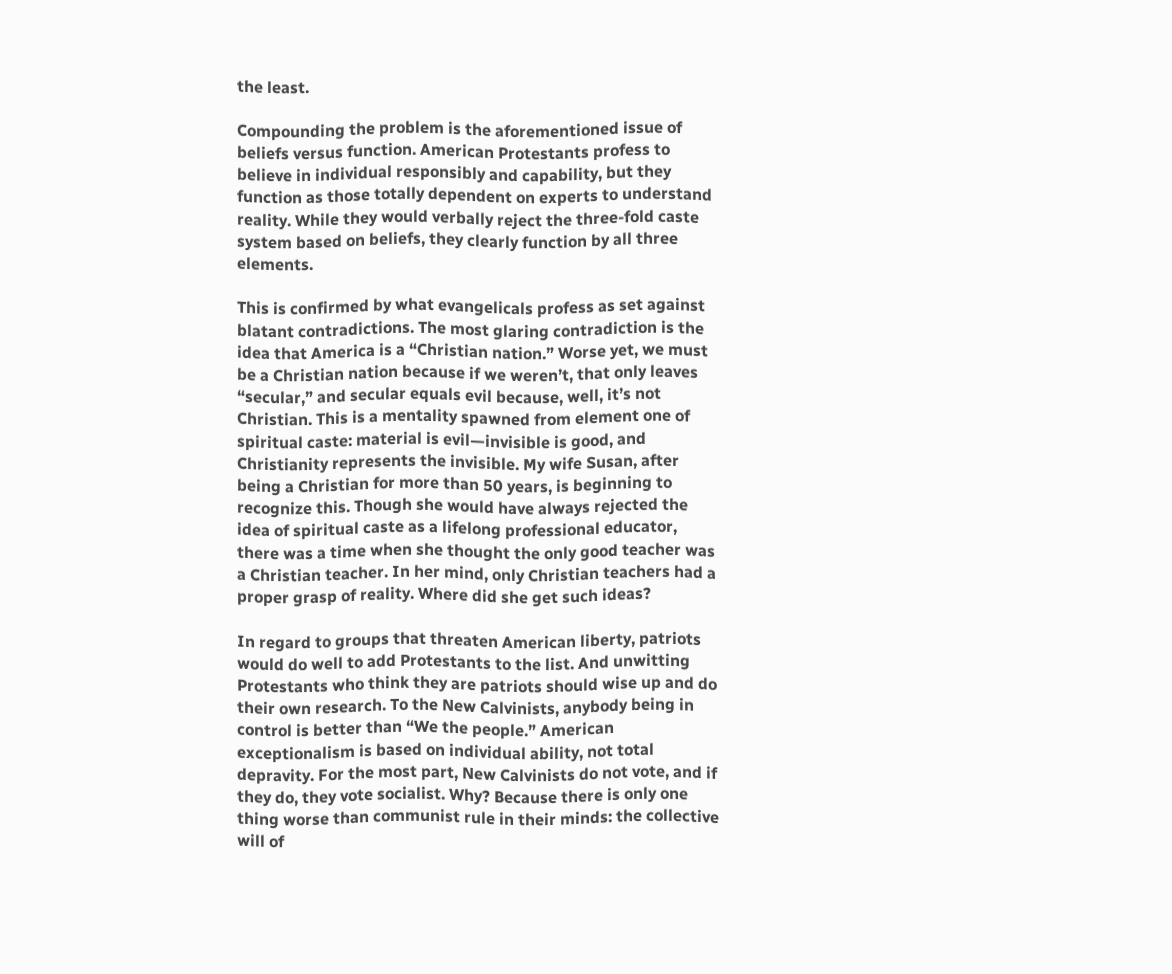the least.

Compounding the problem is the aforementioned issue of beliefs versus function. American Protestants profess to believe in individual responsibly and capability, but they function as those totally dependent on experts to understand reality. While they would verbally reject the three-fold caste system based on beliefs, they clearly function by all three elements.

This is confirmed by what evangelicals profess as set against blatant contradictions. The most glaring contradiction is the idea that America is a “Christian nation.” Worse yet, we must be a Christian nation because if we weren’t, that only leaves “secular,” and secular equals evil because, well, it’s not Christian. This is a mentality spawned from element one of spiritual caste: material is evil—invisible is good, and Christianity represents the invisible. My wife Susan, after being a Christian for more than 50 years, is beginning to recognize this. Though she would have always rejected the idea of spiritual caste as a lifelong professional educator, there was a time when she thought the only good teacher was a Christian teacher. In her mind, only Christian teachers had a proper grasp of reality. Where did she get such ideas?

In regard to groups that threaten American liberty, patriots would do well to add Protestants to the list. And unwitting Protestants who think they are patriots should wise up and do their own research. To the New Calvinists, anybody being in control is better than “We the people.” American exceptionalism is based on individual ability, not total depravity. For the most part, New Calvinists do not vote, and if they do, they vote socialist. Why? Because there is only one thing worse than communist rule in their minds: the collective will of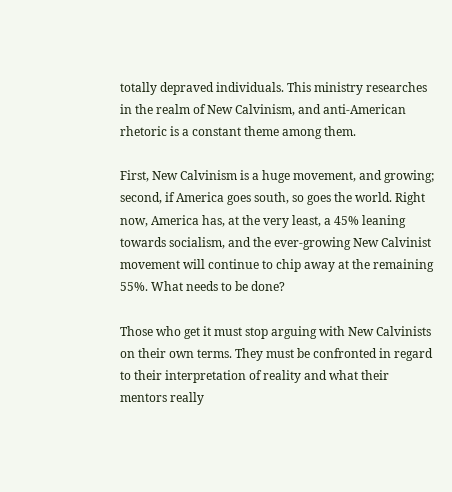totally depraved individuals. This ministry researches in the realm of New Calvinism, and anti-American rhetoric is a constant theme among them.

First, New Calvinism is a huge movement, and growing; second, if America goes south, so goes the world. Right now, America has, at the very least, a 45% leaning towards socialism, and the ever-growing New Calvinist movement will continue to chip away at the remaining 55%. What needs to be done?

Those who get it must stop arguing with New Calvinists on their own terms. They must be confronted in regard to their interpretation of reality and what their mentors really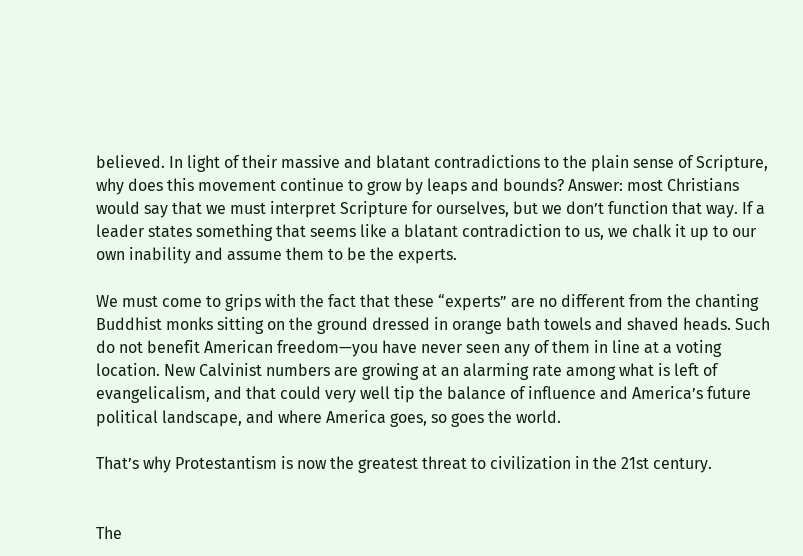believed. In light of their massive and blatant contradictions to the plain sense of Scripture, why does this movement continue to grow by leaps and bounds? Answer: most Christians would say that we must interpret Scripture for ourselves, but we don’t function that way. If a leader states something that seems like a blatant contradiction to us, we chalk it up to our own inability and assume them to be the experts.

We must come to grips with the fact that these “experts” are no different from the chanting Buddhist monks sitting on the ground dressed in orange bath towels and shaved heads. Such do not benefit American freedom—you have never seen any of them in line at a voting location. New Calvinist numbers are growing at an alarming rate among what is left of evangelicalism, and that could very well tip the balance of influence and America’s future political landscape, and where America goes, so goes the world.

That’s why Protestantism is now the greatest threat to civilization in the 21st century.


The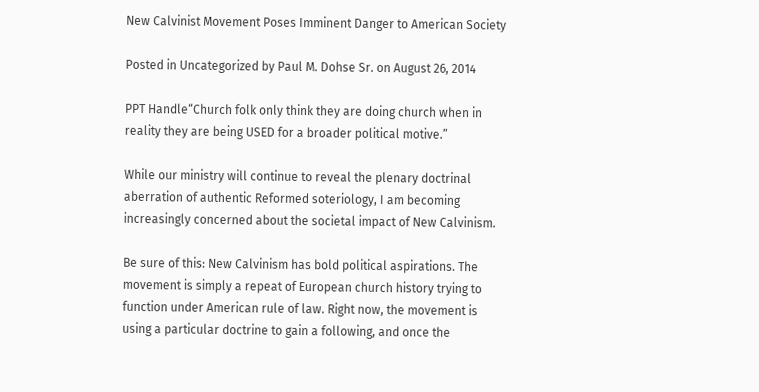New Calvinist Movement Poses Imminent Danger to American Society

Posted in Uncategorized by Paul M. Dohse Sr. on August 26, 2014

PPT Handle“Church folk only think they are doing church when in reality they are being USED for a broader political motive.”

While our ministry will continue to reveal the plenary doctrinal aberration of authentic Reformed soteriology, I am becoming increasingly concerned about the societal impact of New Calvinism.

Be sure of this: New Calvinism has bold political aspirations. The movement is simply a repeat of European church history trying to function under American rule of law. Right now, the movement is using a particular doctrine to gain a following, and once the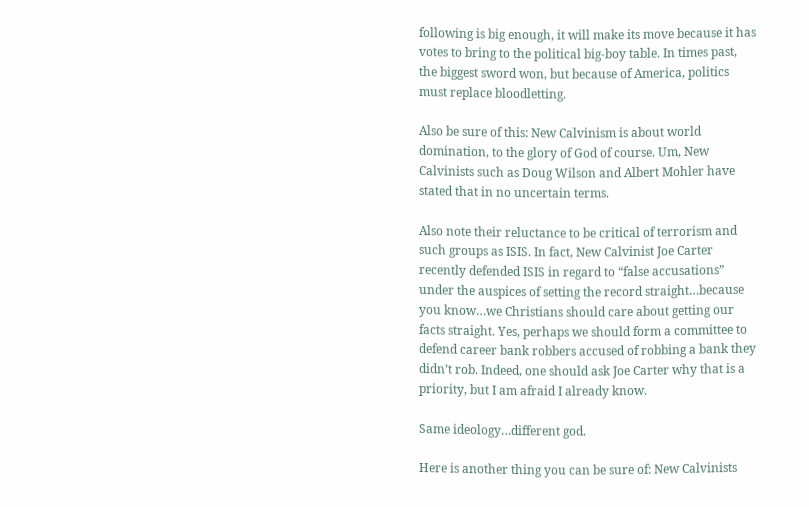following is big enough, it will make its move because it has votes to bring to the political big-boy table. In times past, the biggest sword won, but because of America, politics must replace bloodletting.

Also be sure of this: New Calvinism is about world domination, to the glory of God of course. Um, New Calvinists such as Doug Wilson and Albert Mohler have stated that in no uncertain terms.

Also note their reluctance to be critical of terrorism and such groups as ISIS. In fact, New Calvinist Joe Carter recently defended ISIS in regard to “false accusations” under the auspices of setting the record straight…because you know…we Christians should care about getting our facts straight. Yes, perhaps we should form a committee to defend career bank robbers accused of robbing a bank they didn’t rob. Indeed, one should ask Joe Carter why that is a priority, but I am afraid I already know.

Same ideology…different god.

Here is another thing you can be sure of: New Calvinists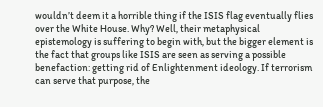wouldn’t deem it a horrible thing if the ISIS flag eventually flies over the White House. Why? Well, their metaphysical epistemology is suffering to begin with, but the bigger element is the fact that groups like ISIS are seen as serving a possible benefaction: getting rid of Enlightenment ideology. If terrorism can serve that purpose, the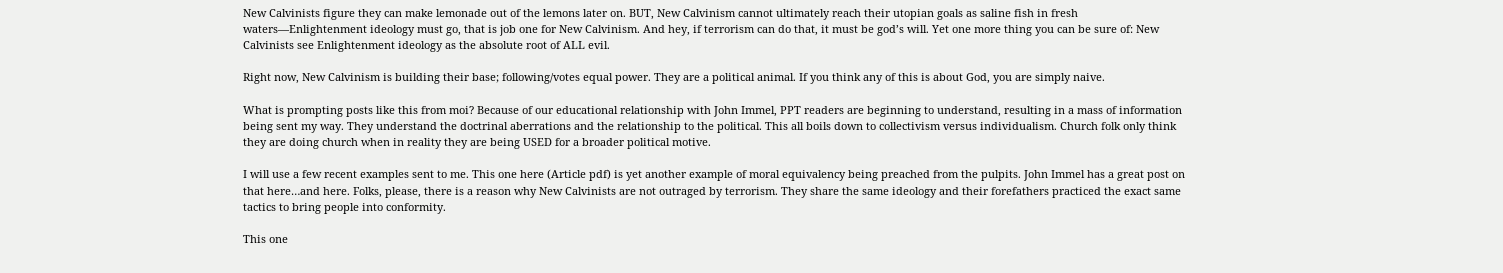New Calvinists figure they can make lemonade out of the lemons later on. BUT, New Calvinism cannot ultimately reach their utopian goals as saline fish in fresh waters—Enlightenment ideology must go, that is job one for New Calvinism. And hey, if terrorism can do that, it must be god’s will. Yet one more thing you can be sure of: New Calvinists see Enlightenment ideology as the absolute root of ALL evil.

Right now, New Calvinism is building their base; following/votes equal power. They are a political animal. If you think any of this is about God, you are simply naive.

What is prompting posts like this from moi? Because of our educational relationship with John Immel, PPT readers are beginning to understand, resulting in a mass of information being sent my way. They understand the doctrinal aberrations and the relationship to the political. This all boils down to collectivism versus individualism. Church folk only think they are doing church when in reality they are being USED for a broader political motive.

I will use a few recent examples sent to me. This one here (Article pdf) is yet another example of moral equivalency being preached from the pulpits. John Immel has a great post on that here…and here. Folks, please, there is a reason why New Calvinists are not outraged by terrorism. They share the same ideology and their forefathers practiced the exact same tactics to bring people into conformity.

This one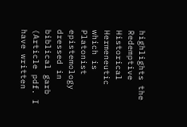highlights the Redemptive Historical Hermeneutic which is Platonist epistemology dressed in biblical garb (Article pdf. I have written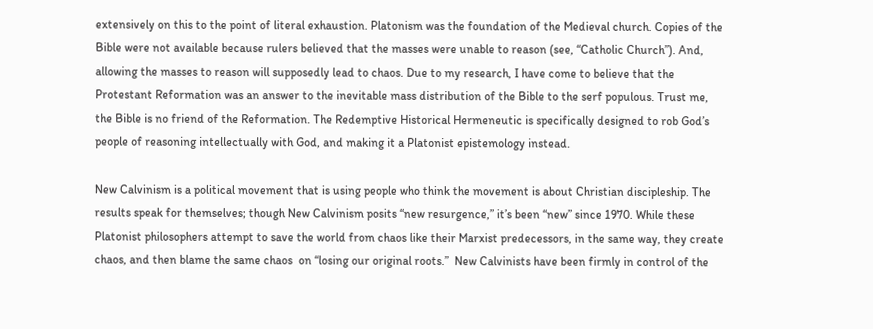extensively on this to the point of literal exhaustion. Platonism was the foundation of the Medieval church. Copies of the Bible were not available because rulers believed that the masses were unable to reason (see, “Catholic Church”). And, allowing the masses to reason will supposedly lead to chaos. Due to my research, I have come to believe that the Protestant Reformation was an answer to the inevitable mass distribution of the Bible to the serf populous. Trust me, the Bible is no friend of the Reformation. The Redemptive Historical Hermeneutic is specifically designed to rob God’s people of reasoning intellectually with God, and making it a Platonist epistemology instead.

New Calvinism is a political movement that is using people who think the movement is about Christian discipleship. The results speak for themselves; though New Calvinism posits “new resurgence,” it’s been “new” since 1970. While these Platonist philosophers attempt to save the world from chaos like their Marxist predecessors, in the same way, they create chaos, and then blame the same chaos  on “losing our original roots.”  New Calvinists have been firmly in control of the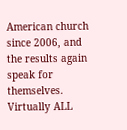American church since 2006, and the results again speak for themselves. Virtually ALL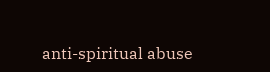anti-spiritual abuse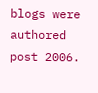blogs were authored post 2006.